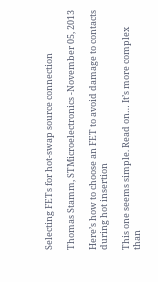Selecting FETs for hot-swap source connection

Thomas Stamm, STMicroelectronics -November 05, 2013

Here’s how to choose an FET to avoid damage to contacts during hot insertion

This one seems simple. Read on… It’s more complex than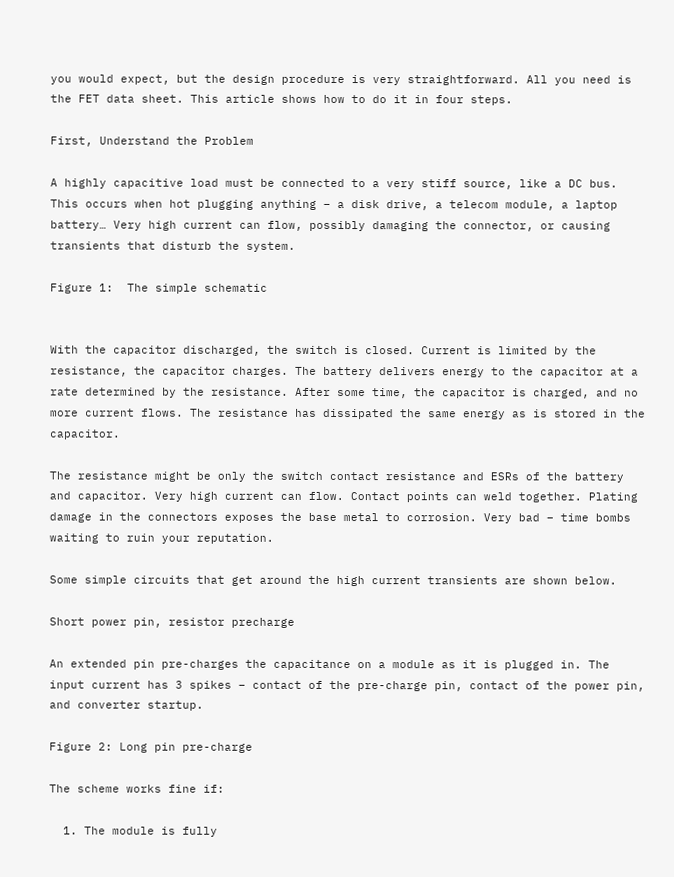you would expect, but the design procedure is very straightforward. All you need is the FET data sheet. This article shows how to do it in four steps.

First, Understand the Problem

A highly capacitive load must be connected to a very stiff source, like a DC bus. This occurs when hot plugging anything – a disk drive, a telecom module, a laptop battery… Very high current can flow, possibly damaging the connector, or causing transients that disturb the system.

Figure 1:  The simple schematic


With the capacitor discharged, the switch is closed. Current is limited by the resistance, the capacitor charges. The battery delivers energy to the capacitor at a rate determined by the resistance. After some time, the capacitor is charged, and no more current flows. The resistance has dissipated the same energy as is stored in the capacitor.

The resistance might be only the switch contact resistance and ESRs of the battery and capacitor. Very high current can flow. Contact points can weld together. Plating damage in the connectors exposes the base metal to corrosion. Very bad – time bombs waiting to ruin your reputation.

Some simple circuits that get around the high current transients are shown below.

Short power pin, resistor precharge

An extended pin pre-charges the capacitance on a module as it is plugged in. The input current has 3 spikes – contact of the pre-charge pin, contact of the power pin, and converter startup.

Figure 2: Long pin pre-charge

The scheme works fine if:

  1. The module is fully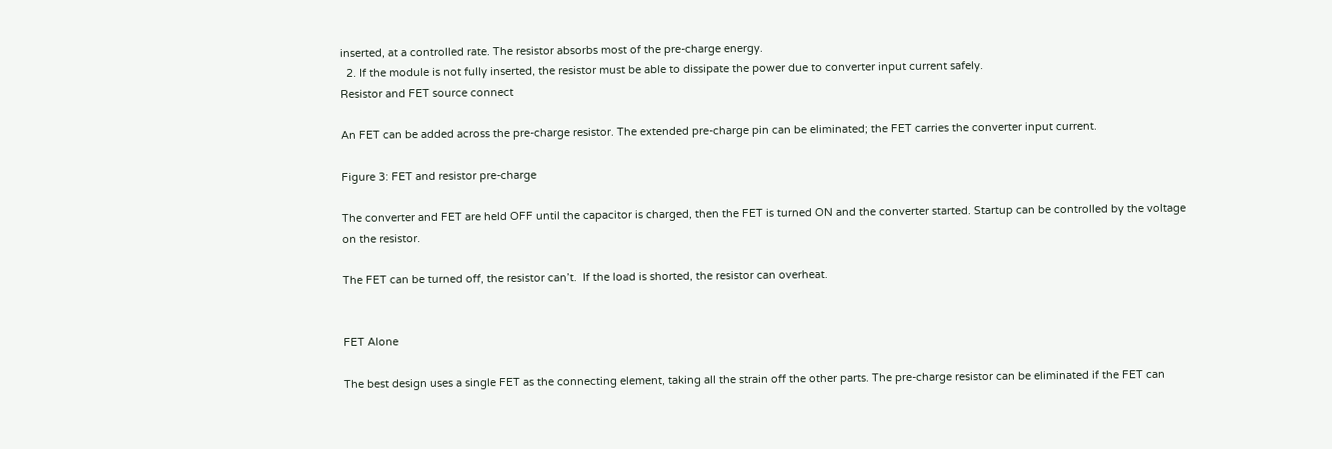inserted, at a controlled rate. The resistor absorbs most of the pre-charge energy.
  2. If the module is not fully inserted, the resistor must be able to dissipate the power due to converter input current safely.
Resistor and FET source connect

An FET can be added across the pre-charge resistor. The extended pre-charge pin can be eliminated; the FET carries the converter input current.

Figure 3: FET and resistor pre-charge

The converter and FET are held OFF until the capacitor is charged, then the FET is turned ON and the converter started. Startup can be controlled by the voltage on the resistor.

The FET can be turned off, the resistor can’t.  If the load is shorted, the resistor can overheat.


FET Alone

The best design uses a single FET as the connecting element, taking all the strain off the other parts. The pre-charge resistor can be eliminated if the FET can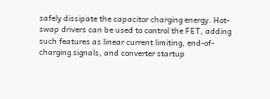safely dissipate the capacitor charging energy. Hot-swap drivers can be used to control the FET, adding such features as linear current limiting, end-of-charging signals, and converter startup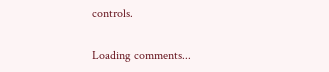controls.

Loading comments...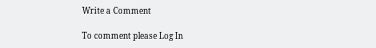Write a Comment

To comment please Log In